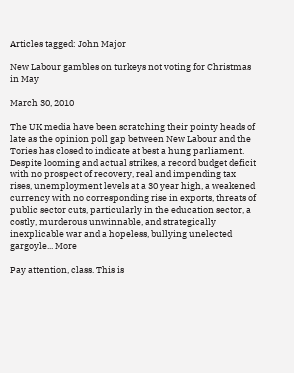Articles tagged: John Major

New Labour gambles on turkeys not voting for Christmas in May

March 30, 2010

The UK media have been scratching their pointy heads of late as the opinion poll gap between New Labour and the Tories has closed to indicate at best a hung parliament. Despite looming and actual strikes, a record budget deficit with no prospect of recovery, real and impending tax rises, unemployment levels at a 30 year high, a weakened currency with no corresponding rise in exports, threats of public sector cuts, particularly in the education sector, a costly, murderous unwinnable, and strategically inexplicable war and a hopeless, bullying unelected gargoyle... More

Pay attention, class. This is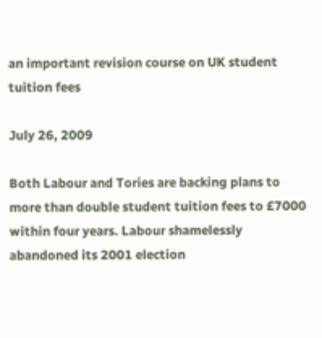an important revision course on UK student tuition fees

July 26, 2009

Both Labour and Tories are backing plans to more than double student tuition fees to £7000 within four years. Labour shamelessly abandoned its 2001 election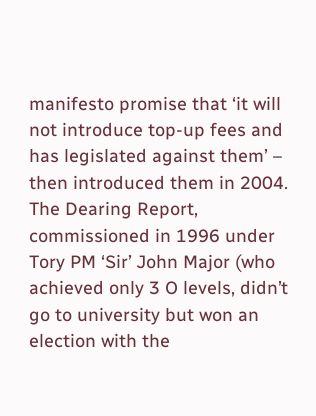manifesto promise that ‘it will not introduce top-up fees and has legislated against them’ – then introduced them in 2004. The Dearing Report, commissioned in 1996 under Tory PM ‘Sir’ John Major (who achieved only 3 O levels, didn’t go to university but won an election with the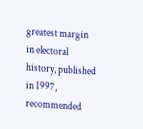greatest margin in electoral history, published in 1997, recommended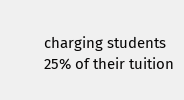charging students 25% of their tuition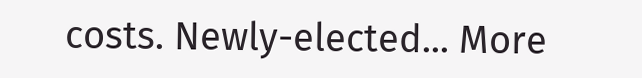costs. Newly-elected... More